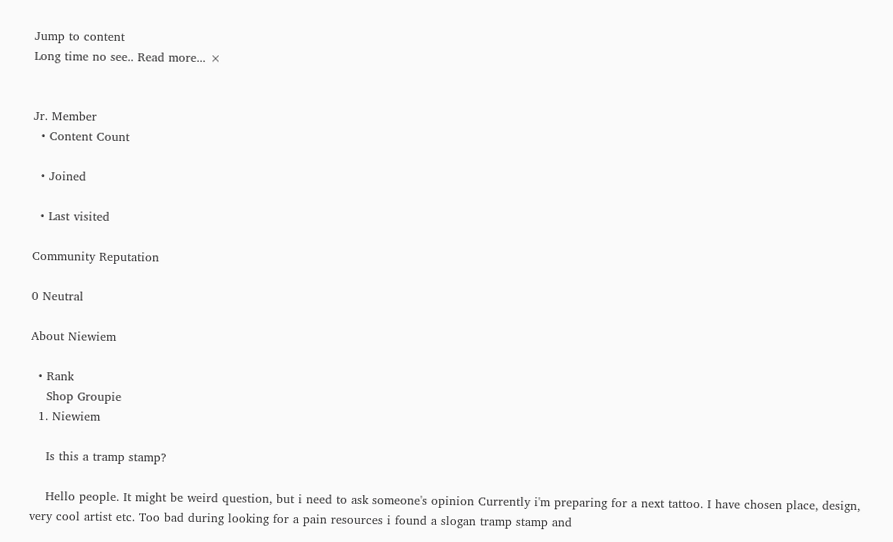Jump to content
Long time no see.. Read more... ×


Jr. Member
  • Content Count

  • Joined

  • Last visited

Community Reputation

0 Neutral

About Niewiem

  • Rank
    Shop Groupie
  1. Niewiem

    Is this a tramp stamp?

    Hello people. It might be weird question, but i need to ask someone's opinion Currently i'm preparing for a next tattoo. I have chosen place, design, very cool artist etc. Too bad during looking for a pain resources i found a slogan tramp stamp and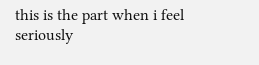this is the part when i feel seriously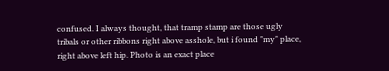confused. I always thought, that tramp stamp are those ugly tribals or other ribbons right above asshole, but i found "my" place, right above left hip. Photo is an exact place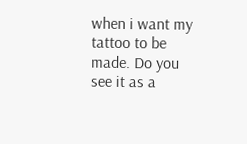when i want my tattoo to be made. Do you see it as a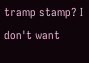tramp stamp? I don't want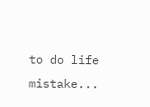to do life mistake...